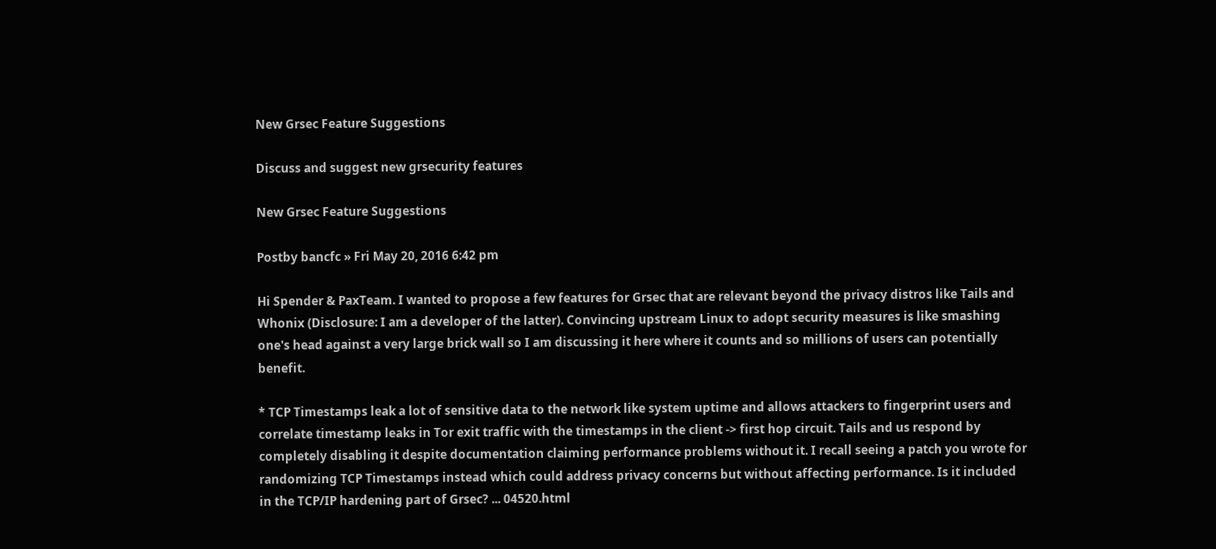New Grsec Feature Suggestions

Discuss and suggest new grsecurity features

New Grsec Feature Suggestions

Postby bancfc » Fri May 20, 2016 6:42 pm

Hi Spender & PaxTeam. I wanted to propose a few features for Grsec that are relevant beyond the privacy distros like Tails and Whonix (Disclosure: I am a developer of the latter). Convincing upstream Linux to adopt security measures is like smashing one's head against a very large brick wall so I am discussing it here where it counts and so millions of users can potentially benefit.

* TCP Timestamps leak a lot of sensitive data to the network like system uptime and allows attackers to fingerprint users and correlate timestamp leaks in Tor exit traffic with the timestamps in the client -> first hop circuit. Tails and us respond by completely disabling it despite documentation claiming performance problems without it. I recall seeing a patch you wrote for randomizing TCP Timestamps instead which could address privacy concerns but without affecting performance. Is it included in the TCP/IP hardening part of Grsec? ... 04520.html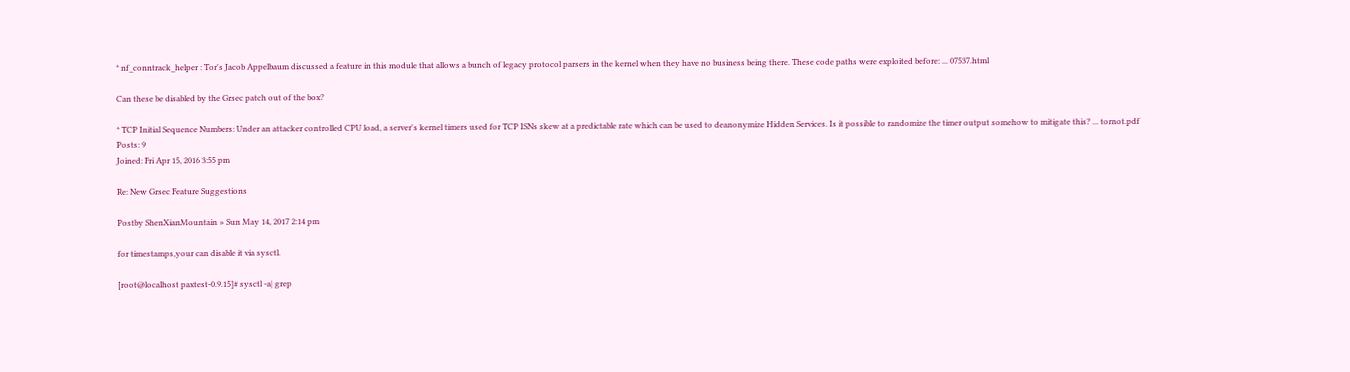* nf_conntrack_helper : Tor's Jacob Appelbaum discussed a feature in this module that allows a bunch of legacy protocol parsers in the kernel when they have no business being there. These code paths were exploited before: ... 07537.html

Can these be disabled by the Grsec patch out of the box?

* TCP Initial Sequence Numbers: Under an attacker controlled CPU load, a server's kernel timers used for TCP ISNs skew at a predictable rate which can be used to deanonymize Hidden Services. Is it possible to randomize the timer output somehow to mitigate this? ... tornot.pdf
Posts: 9
Joined: Fri Apr 15, 2016 3:55 pm

Re: New Grsec Feature Suggestions

Postby ShenXianMountain » Sun May 14, 2017 2:14 pm

for timestamps,your can disable it via sysctl.

[root@localhost paxtest-0.9.15]# sysctl -a| grep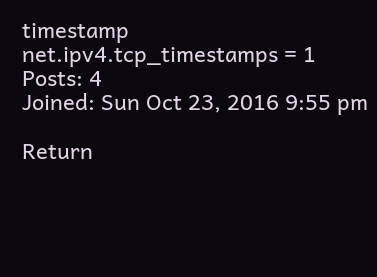timestamp
net.ipv4.tcp_timestamps = 1
Posts: 4
Joined: Sun Oct 23, 2016 9:55 pm

Return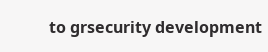to grsecurity development